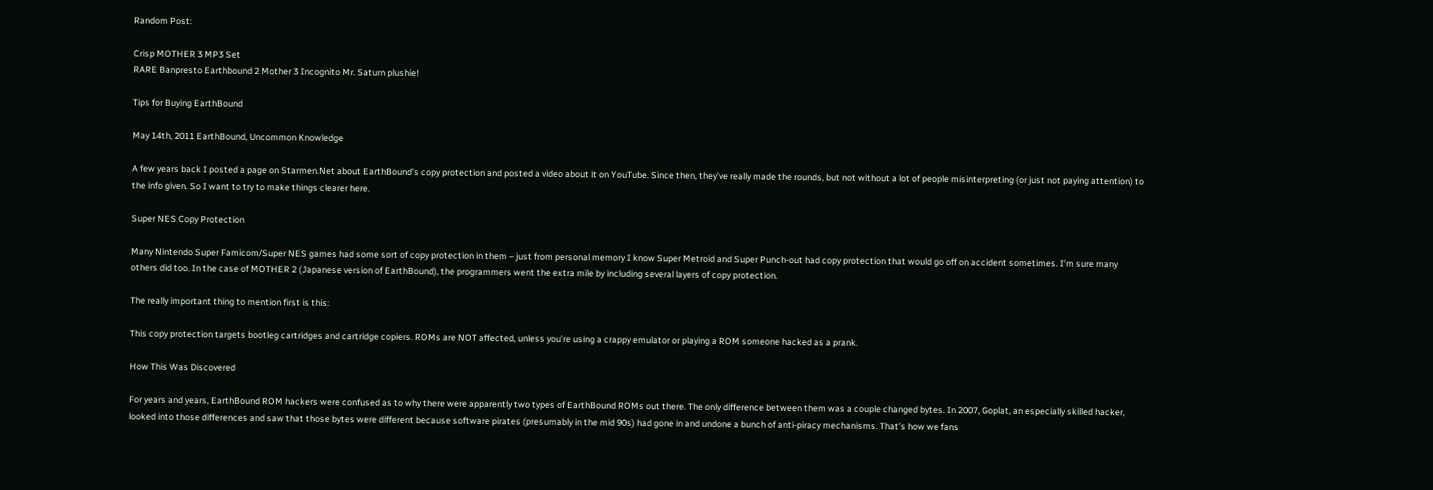Random Post:

Crisp MOTHER 3 MP3 Set
RARE Banpresto Earthbound 2 Mother 3 Incognito Mr. Saturn plushie!

Tips for Buying EarthBound

May 14th, 2011 EarthBound, Uncommon Knowledge

A few years back I posted a page on Starmen.Net about EarthBound’s copy protection and posted a video about it on YouTube. Since then, they’ve really made the rounds, but not without a lot of people misinterpreting (or just not paying attention) to the info given. So I want to try to make things clearer here.

Super NES Copy Protection

Many Nintendo Super Famicom/Super NES games had some sort of copy protection in them – just from personal memory I know Super Metroid and Super Punch-out had copy protection that would go off on accident sometimes. I’m sure many others did too. In the case of MOTHER 2 (Japanese version of EarthBound), the programmers went the extra mile by including several layers of copy protection.

The really important thing to mention first is this:

This copy protection targets bootleg cartridges and cartridge copiers. ROMs are NOT affected, unless you’re using a crappy emulator or playing a ROM someone hacked as a prank.

How This Was Discovered

For years and years, EarthBound ROM hackers were confused as to why there were apparently two types of EarthBound ROMs out there. The only difference between them was a couple changed bytes. In 2007, Goplat, an especially skilled hacker, looked into those differences and saw that those bytes were different because software pirates (presumably in the mid 90s) had gone in and undone a bunch of anti-piracy mechanisms. That’s how we fans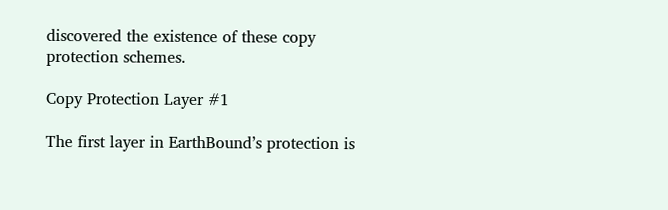discovered the existence of these copy protection schemes.

Copy Protection Layer #1

The first layer in EarthBound’s protection is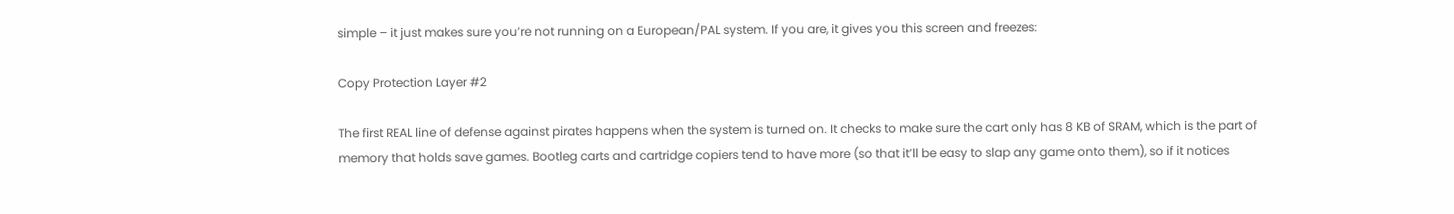simple – it just makes sure you’re not running on a European/PAL system. If you are, it gives you this screen and freezes:

Copy Protection Layer #2

The first REAL line of defense against pirates happens when the system is turned on. It checks to make sure the cart only has 8 KB of SRAM, which is the part of memory that holds save games. Bootleg carts and cartridge copiers tend to have more (so that it’ll be easy to slap any game onto them), so if it notices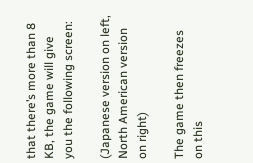that there’s more than 8 KB, the game will give you the following screen:

(Japanese version on left, North American version on right)

The game then freezes on this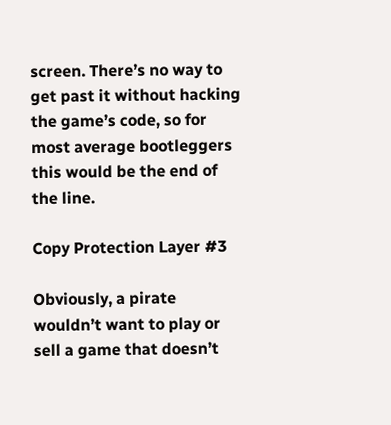screen. There’s no way to get past it without hacking the game’s code, so for most average bootleggers this would be the end of the line.

Copy Protection Layer #3

Obviously, a pirate wouldn’t want to play or sell a game that doesn’t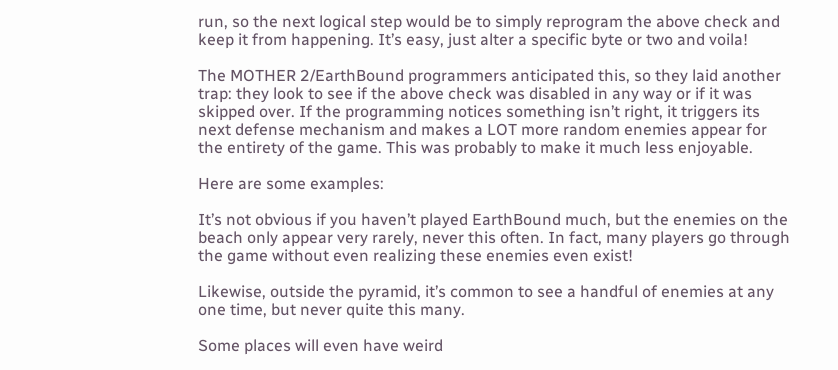run, so the next logical step would be to simply reprogram the above check and keep it from happening. It’s easy, just alter a specific byte or two and voila!

The MOTHER 2/EarthBound programmers anticipated this, so they laid another trap: they look to see if the above check was disabled in any way or if it was skipped over. If the programming notices something isn’t right, it triggers its next defense mechanism and makes a LOT more random enemies appear for the entirety of the game. This was probably to make it much less enjoyable.

Here are some examples:

It’s not obvious if you haven’t played EarthBound much, but the enemies on the beach only appear very rarely, never this often. In fact, many players go through the game without even realizing these enemies even exist!

Likewise, outside the pyramid, it’s common to see a handful of enemies at any one time, but never quite this many.

Some places will even have weird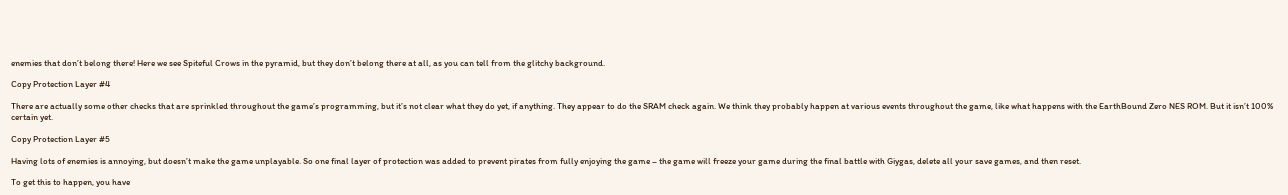enemies that don’t belong there! Here we see Spiteful Crows in the pyramid, but they don’t belong there at all, as you can tell from the glitchy background.

Copy Protection Layer #4

There are actually some other checks that are sprinkled throughout the game’s programming, but it’s not clear what they do yet, if anything. They appear to do the SRAM check again. We think they probably happen at various events throughout the game, like what happens with the EarthBound Zero NES ROM. But it isn’t 100% certain yet.

Copy Protection Layer #5

Having lots of enemies is annoying, but doesn’t make the game unplayable. So one final layer of protection was added to prevent pirates from fully enjoying the game – the game will freeze your game during the final battle with Giygas, delete all your save games, and then reset.

To get this to happen, you have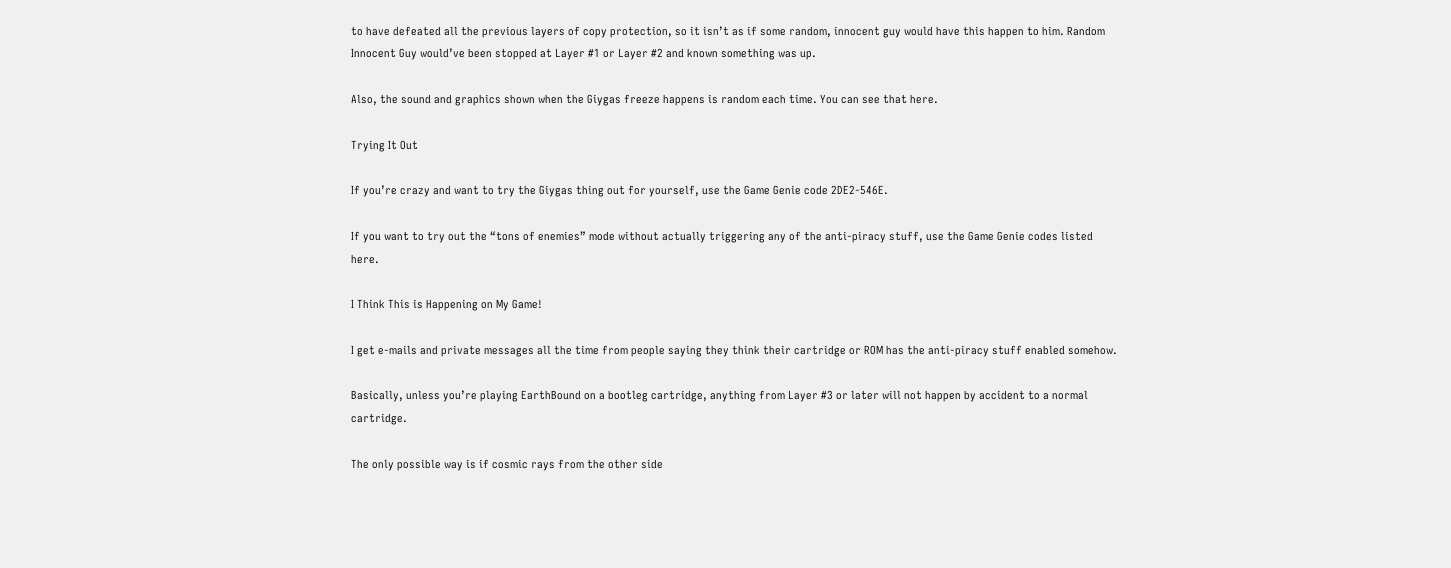to have defeated all the previous layers of copy protection, so it isn’t as if some random, innocent guy would have this happen to him. Random Innocent Guy would’ve been stopped at Layer #1 or Layer #2 and known something was up.

Also, the sound and graphics shown when the Giygas freeze happens is random each time. You can see that here.

Trying It Out

If you’re crazy and want to try the Giygas thing out for yourself, use the Game Genie code 2DE2-546E.

If you want to try out the “tons of enemies” mode without actually triggering any of the anti-piracy stuff, use the Game Genie codes listed here.

I Think This is Happening on My Game!

I get e-mails and private messages all the time from people saying they think their cartridge or ROM has the anti-piracy stuff enabled somehow.

Basically, unless you’re playing EarthBound on a bootleg cartridge, anything from Layer #3 or later will not happen by accident to a normal cartridge.

The only possible way is if cosmic rays from the other side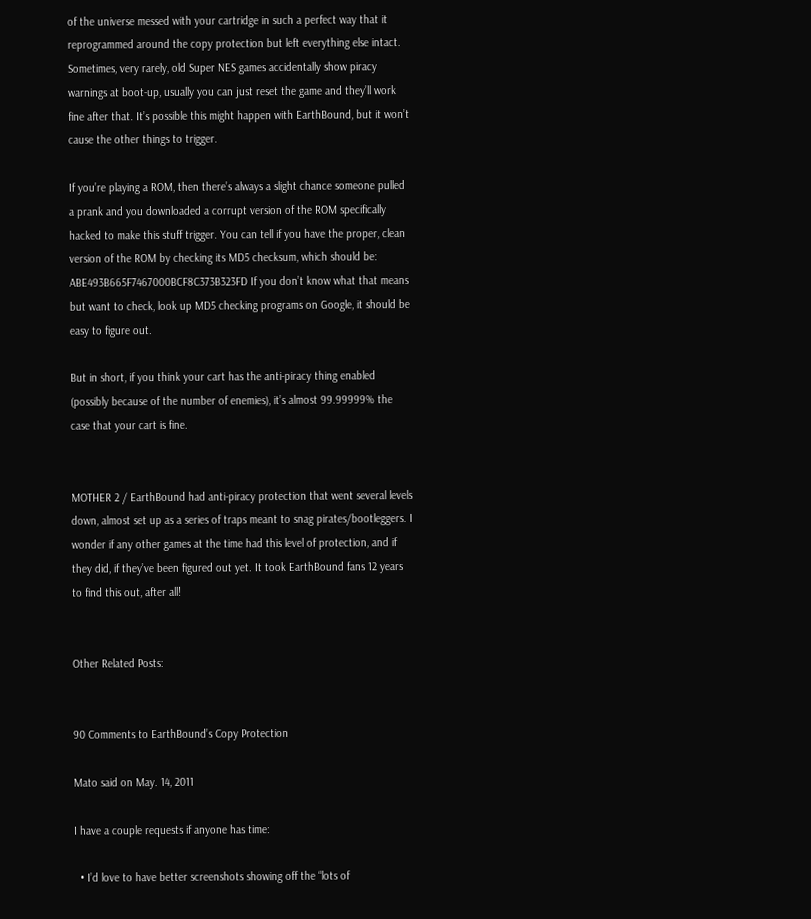of the universe messed with your cartridge in such a perfect way that it reprogrammed around the copy protection but left everything else intact. Sometimes, very rarely, old Super NES games accidentally show piracy warnings at boot-up, usually you can just reset the game and they’ll work fine after that. It’s possible this might happen with EarthBound, but it won’t cause the other things to trigger.

If you’re playing a ROM, then there’s always a slight chance someone pulled a prank and you downloaded a corrupt version of the ROM specifically hacked to make this stuff trigger. You can tell if you have the proper, clean version of the ROM by checking its MD5 checksum, which should be: ABE493B665F7467000BCF8C373B323FD If you don’t know what that means but want to check, look up MD5 checking programs on Google, it should be easy to figure out.

But in short, if you think your cart has the anti-piracy thing enabled (possibly because of the number of enemies), it’s almost 99.99999% the case that your cart is fine.


MOTHER 2 / EarthBound had anti-piracy protection that went several levels down, almost set up as a series of traps meant to snag pirates/bootleggers. I wonder if any other games at the time had this level of protection, and if they did, if they’ve been figured out yet. It took EarthBound fans 12 years to find this out, after all!


Other Related Posts:


90 Comments to EarthBound’s Copy Protection

Mato said on May. 14, 2011

I have a couple requests if anyone has time:

  • I’d love to have better screenshots showing off the “lots of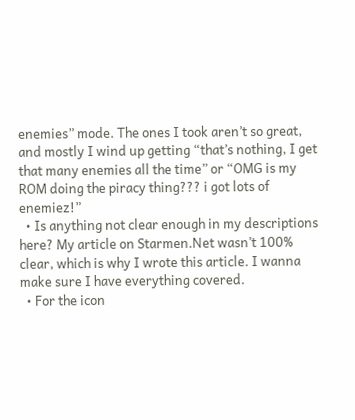enemies” mode. The ones I took aren’t so great, and mostly I wind up getting “that’s nothing, I get that many enemies all the time” or “OMG is my ROM doing the piracy thing??? i got lots of enemiez!”
  • Is anything not clear enough in my descriptions here? My article on Starmen.Net wasn’t 100% clear, which is why I wrote this article. I wanna make sure I have everything covered.
  • For the icon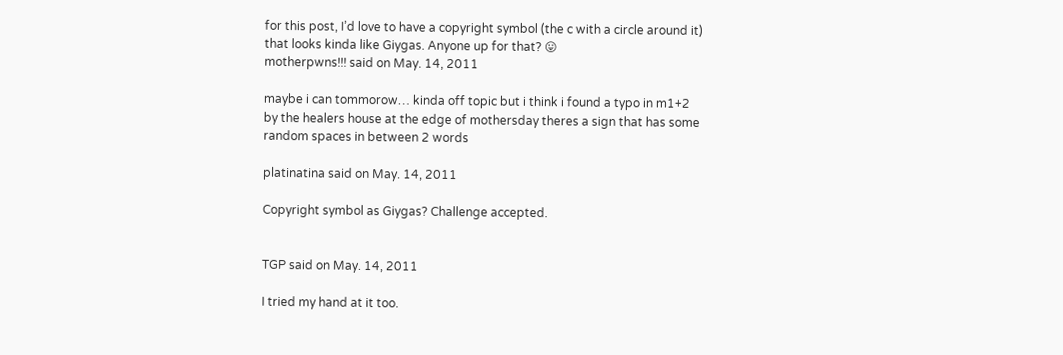for this post, I’d love to have a copyright symbol (the c with a circle around it) that looks kinda like Giygas. Anyone up for that? 😛
motherpwns!!! said on May. 14, 2011

maybe i can tommorow… kinda off topic but i think i found a typo in m1+2 by the healers house at the edge of mothersday theres a sign that has some random spaces in between 2 words

platinatina said on May. 14, 2011

Copyright symbol as Giygas? Challenge accepted.


TGP said on May. 14, 2011

I tried my hand at it too.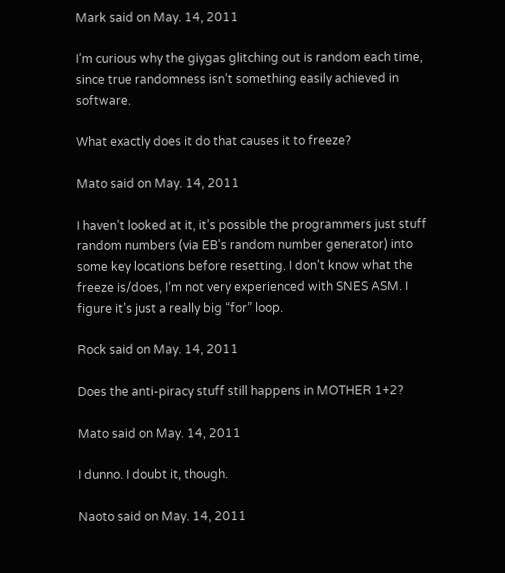Mark said on May. 14, 2011

I’m curious why the giygas glitching out is random each time, since true randomness isn’t something easily achieved in software.

What exactly does it do that causes it to freeze?

Mato said on May. 14, 2011

I haven’t looked at it, it’s possible the programmers just stuff random numbers (via EB’s random number generator) into some key locations before resetting. I don’t know what the freeze is/does, I’m not very experienced with SNES ASM. I figure it’s just a really big “for” loop.

Rock said on May. 14, 2011

Does the anti-piracy stuff still happens in MOTHER 1+2?

Mato said on May. 14, 2011

I dunno. I doubt it, though.

Naoto said on May. 14, 2011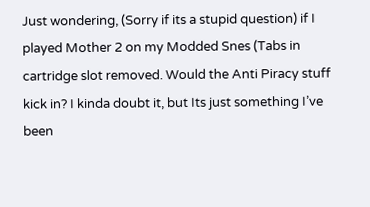Just wondering, (Sorry if its a stupid question) if I played Mother 2 on my Modded Snes (Tabs in cartridge slot removed. Would the Anti Piracy stuff kick in? I kinda doubt it, but Its just something I’ve been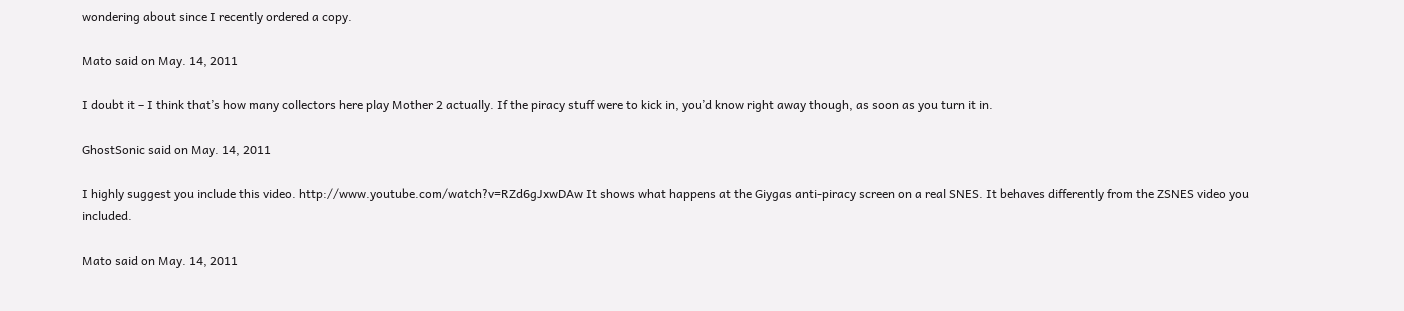wondering about since I recently ordered a copy.

Mato said on May. 14, 2011

I doubt it – I think that’s how many collectors here play Mother 2 actually. If the piracy stuff were to kick in, you’d know right away though, as soon as you turn it in.

GhostSonic said on May. 14, 2011

I highly suggest you include this video. http://www.youtube.com/watch?v=RZd6gJxwDAw It shows what happens at the Giygas anti-piracy screen on a real SNES. It behaves differently from the ZSNES video you included.

Mato said on May. 14, 2011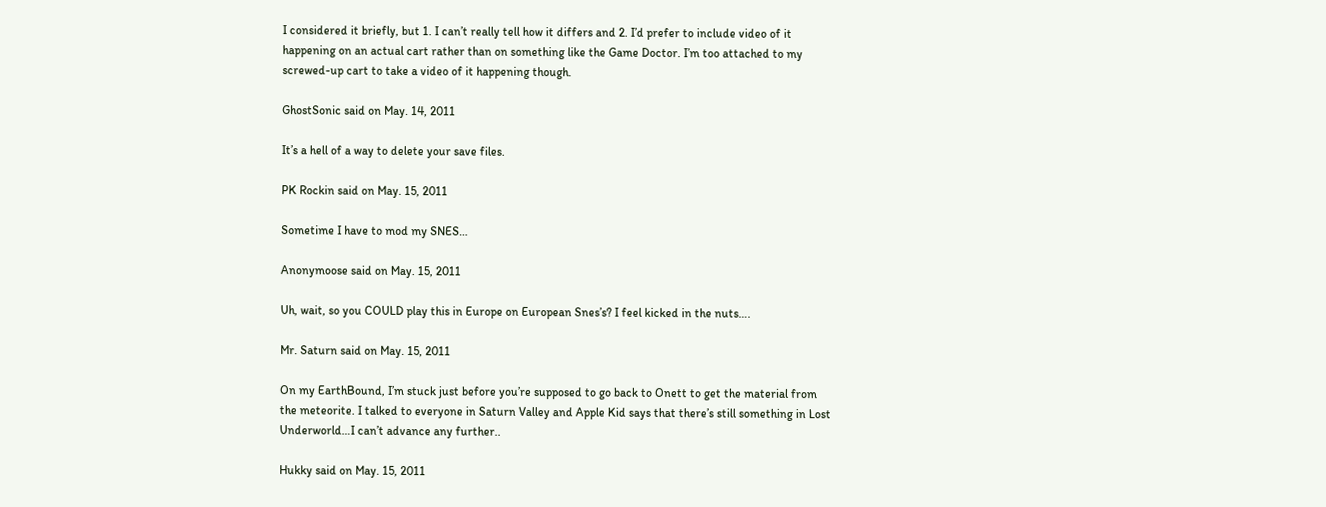I considered it briefly, but 1. I can’t really tell how it differs and 2. I’d prefer to include video of it happening on an actual cart rather than on something like the Game Doctor. I’m too attached to my screwed-up cart to take a video of it happening though.

GhostSonic said on May. 14, 2011

It’s a hell of a way to delete your save files.

PK Rockin said on May. 15, 2011

Sometime I have to mod my SNES…

Anonymoose said on May. 15, 2011

Uh, wait, so you COULD play this in Europe on European Snes’s? I feel kicked in the nuts….

Mr. Saturn said on May. 15, 2011

On my EarthBound, I’m stuck just before you’re supposed to go back to Onett to get the material from the meteorite. I talked to everyone in Saturn Valley and Apple Kid says that there’s still something in Lost Underworld…I can’t advance any further..

Hukky said on May. 15, 2011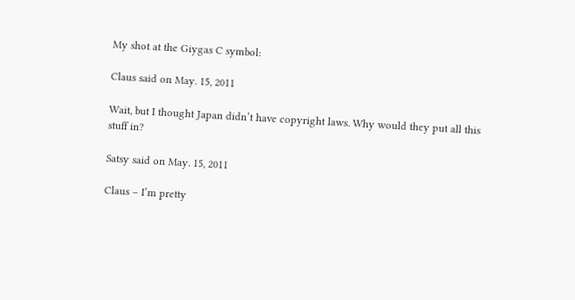My shot at the Giygas C symbol:

Claus said on May. 15, 2011

Wait, but I thought Japan didn’t have copyright laws. Why would they put all this stuff in?

Satsy said on May. 15, 2011

Claus – I’m pretty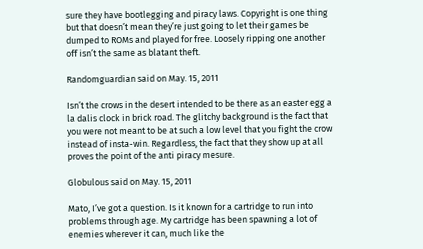sure they have bootlegging and piracy laws. Copyright is one thing but that doesn’t mean they’re just going to let their games be dumped to ROMs and played for free. Loosely ripping one another off isn’t the same as blatant theft.

Randomguardian said on May. 15, 2011

Isn’t the crows in the desert intended to be there as an easter egg a la dalis clock in brick road. The glitchy background is the fact that you were not meant to be at such a low level that you fight the crow instead of insta-win. Regardless, the fact that they show up at all proves the point of the anti piracy mesure.

Globulous said on May. 15, 2011

Mato, I’ve got a question. Is it known for a cartridge to run into problems through age. My cartridge has been spawning a lot of enemies wherever it can, much like the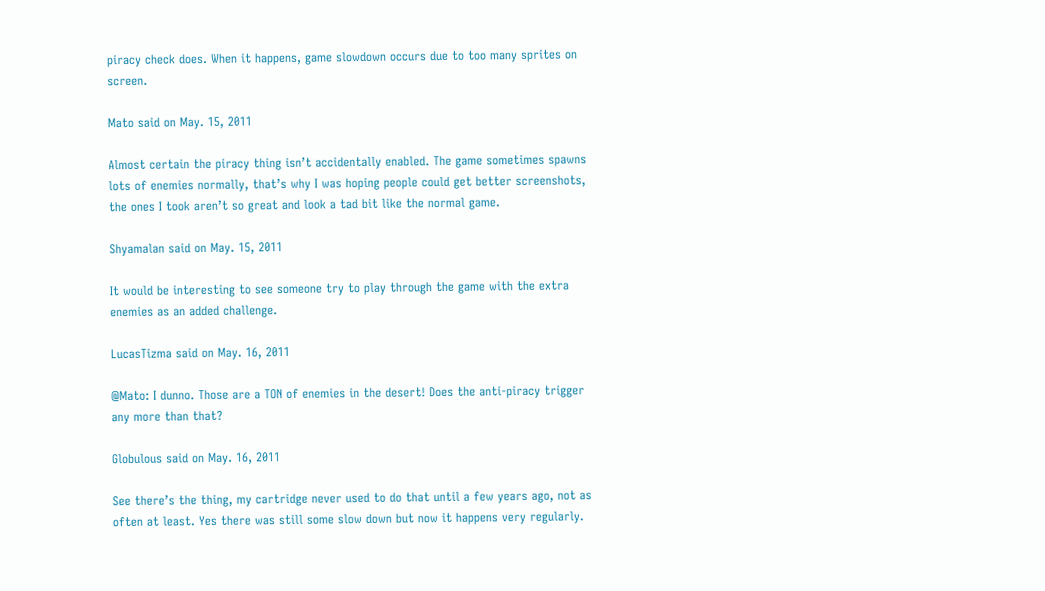piracy check does. When it happens, game slowdown occurs due to too many sprites on screen.

Mato said on May. 15, 2011

Almost certain the piracy thing isn’t accidentally enabled. The game sometimes spawns lots of enemies normally, that’s why I was hoping people could get better screenshots, the ones I took aren’t so great and look a tad bit like the normal game.

Shyamalan said on May. 15, 2011

It would be interesting to see someone try to play through the game with the extra enemies as an added challenge.

LucasTizma said on May. 16, 2011

@Mato: I dunno. Those are a TON of enemies in the desert! Does the anti-piracy trigger any more than that?

Globulous said on May. 16, 2011

See there’s the thing, my cartridge never used to do that until a few years ago, not as often at least. Yes there was still some slow down but now it happens very regularly.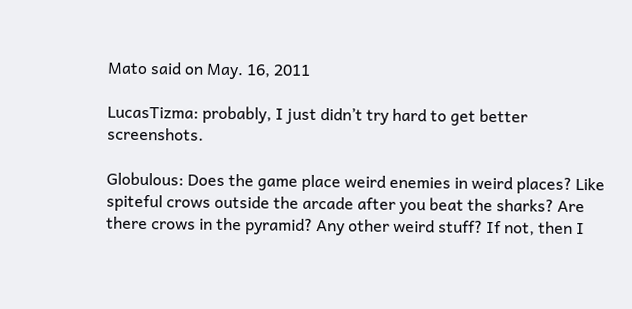Mato said on May. 16, 2011

LucasTizma: probably, I just didn’t try hard to get better screenshots.

Globulous: Does the game place weird enemies in weird places? Like spiteful crows outside the arcade after you beat the sharks? Are there crows in the pyramid? Any other weird stuff? If not, then I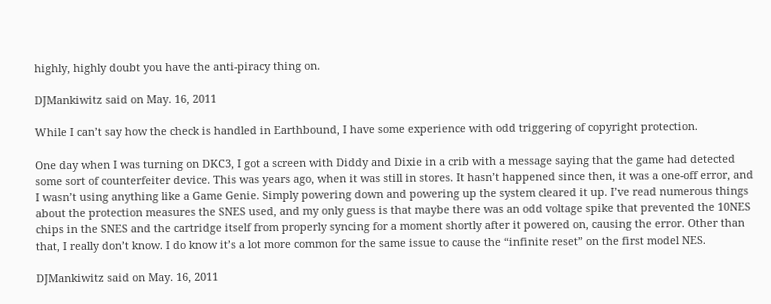highly, highly doubt you have the anti-piracy thing on.

DJMankiwitz said on May. 16, 2011

While I can’t say how the check is handled in Earthbound, I have some experience with odd triggering of copyright protection.

One day when I was turning on DKC3, I got a screen with Diddy and Dixie in a crib with a message saying that the game had detected some sort of counterfeiter device. This was years ago, when it was still in stores. It hasn’t happened since then, it was a one-off error, and I wasn’t using anything like a Game Genie. Simply powering down and powering up the system cleared it up. I’ve read numerous things about the protection measures the SNES used, and my only guess is that maybe there was an odd voltage spike that prevented the 10NES chips in the SNES and the cartridge itself from properly syncing for a moment shortly after it powered on, causing the error. Other than that, I really don’t know. I do know it’s a lot more common for the same issue to cause the “infinite reset” on the first model NES.

DJMankiwitz said on May. 16, 2011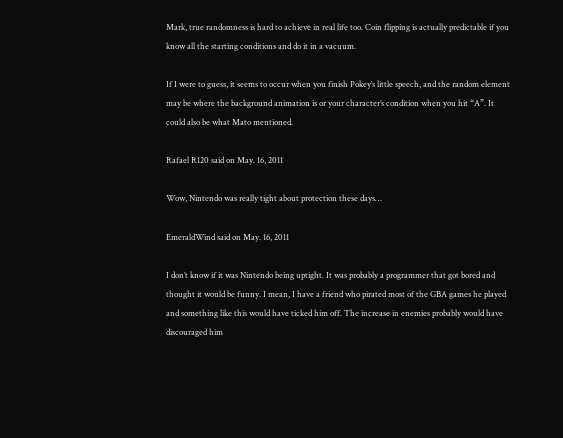Mark, true randomness is hard to achieve in real life too. Coin flipping is actually predictable if you know all the starting conditions and do it in a vacuum.

If I were to guess, it seems to occur when you finish Pokey’s little speech, and the random element may be where the background animation is or your character’s condition when you hit “A”. It could also be what Mato mentioned.

Rafael R120 said on May. 16, 2011

Wow, Nintendo was really tight about protection these days…

EmeraldWind said on May. 16, 2011

I don’t know if it was Nintendo being uptight. It was probably a programmer that got bored and thought it would be funny. I mean, I have a friend who pirated most of the GBA games he played and something like this would have ticked him off. The increase in enemies probably would have discouraged him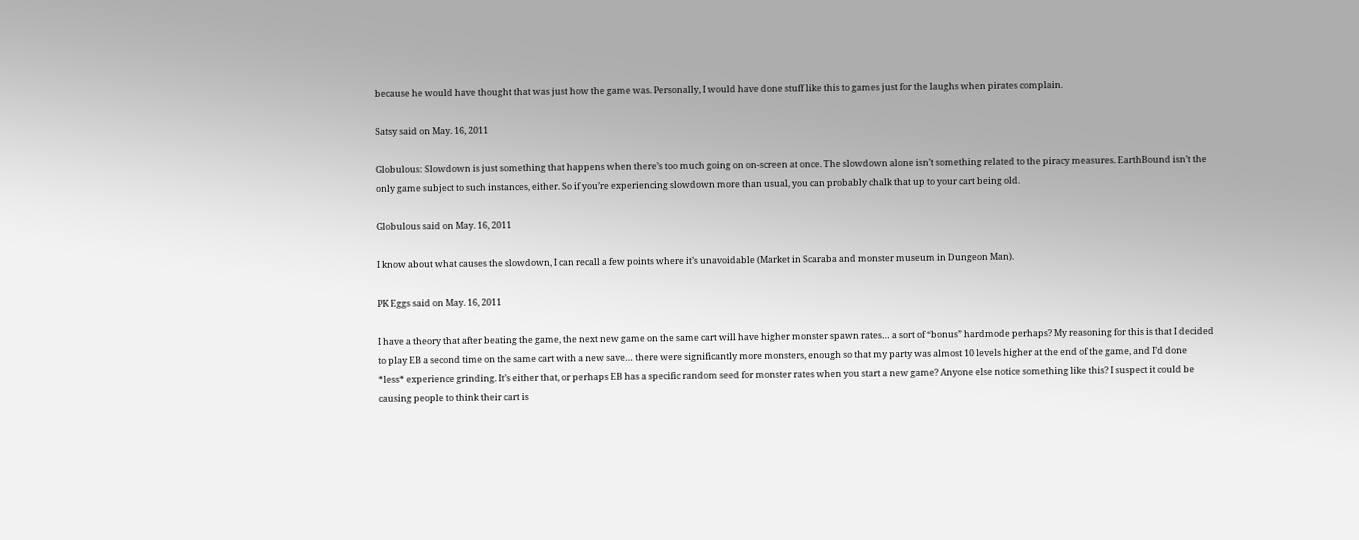because he would have thought that was just how the game was. Personally, I would have done stuff like this to games just for the laughs when pirates complain.

Satsy said on May. 16, 2011

Globulous: Slowdown is just something that happens when there’s too much going on on-screen at once. The slowdown alone isn’t something related to the piracy measures. EarthBound isn’t the only game subject to such instances, either. So if you’re experiencing slowdown more than usual, you can probably chalk that up to your cart being old.

Globulous said on May. 16, 2011

I know about what causes the slowdown, I can recall a few points where it’s unavoidable (Market in Scaraba and monster museum in Dungeon Man).

PK Eggs said on May. 16, 2011

I have a theory that after beating the game, the next new game on the same cart will have higher monster spawn rates… a sort of “bonus” hardmode perhaps? My reasoning for this is that I decided to play EB a second time on the same cart with a new save… there were significantly more monsters, enough so that my party was almost 10 levels higher at the end of the game, and I’d done *less* experience grinding. It’s either that, or perhaps EB has a specific random seed for monster rates when you start a new game? Anyone else notice something like this? I suspect it could be causing people to think their cart is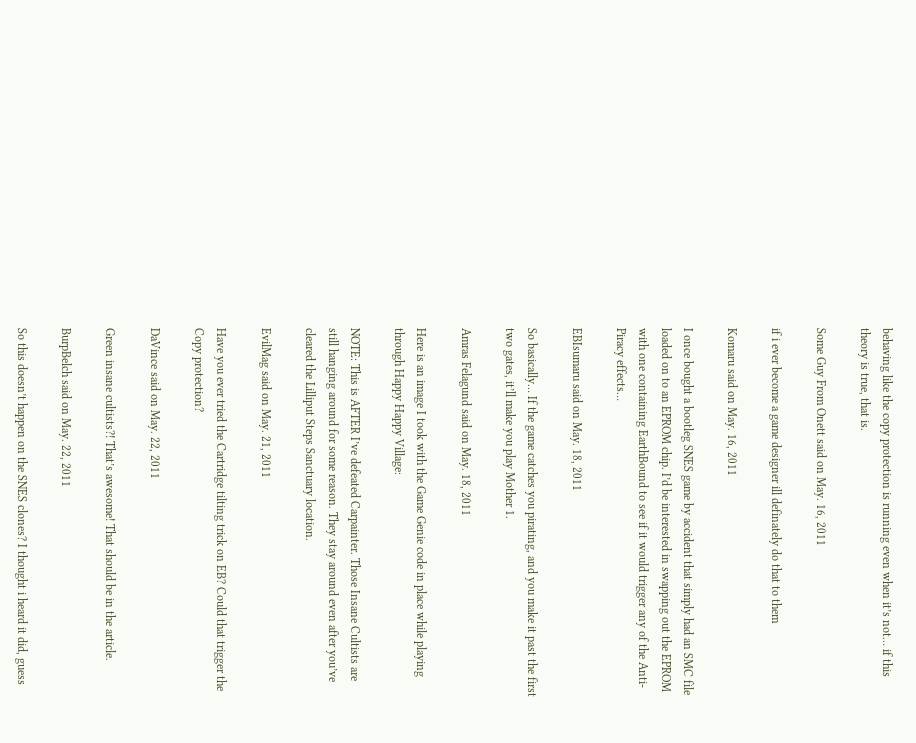behaving like the copy protection is running even when it’s not… if this theory is true, that is.

Some Guy From Onett said on May. 16, 2011

if i ever become a game designer ill definately do that to them

Komaru said on May. 16, 2011

I once bought a bootleg SNES game by accident that simply had an SMC file loaded on to an EPROM chip. I’d be interested in swapping out the EPROM with one containing EarthBound to see if it would trigger any of the Anti-Piracy effects…

EBIsumaru said on May. 18, 2011

So basically… If the game catches you pirating, and you make it past the first two gates, it’ll make you play Mother 1.

Amras Felagund said on May. 18, 2011

Here is an image I took with the Game Genie code in place while playing through Happy Happy Village:

NOTE: This is AFTER I’ve defeated Carpainter. Those Insane Cultists are still hanging around for some reason. They stay around even after you’ve cleared the Lilliput Steps Sanctuary location.

EvilMag said on May. 21, 2011

Have you ever tried the Cartridge tilting trick on EB? Could that trigger the Copy protection?

DaVince said on May. 22, 2011

Green insane cultists?! That’s awesome! That should be in the article.

BurpBelch said on May. 22, 2011

So this doesn’t happen on the SNES clones? I thought i heard it did, guess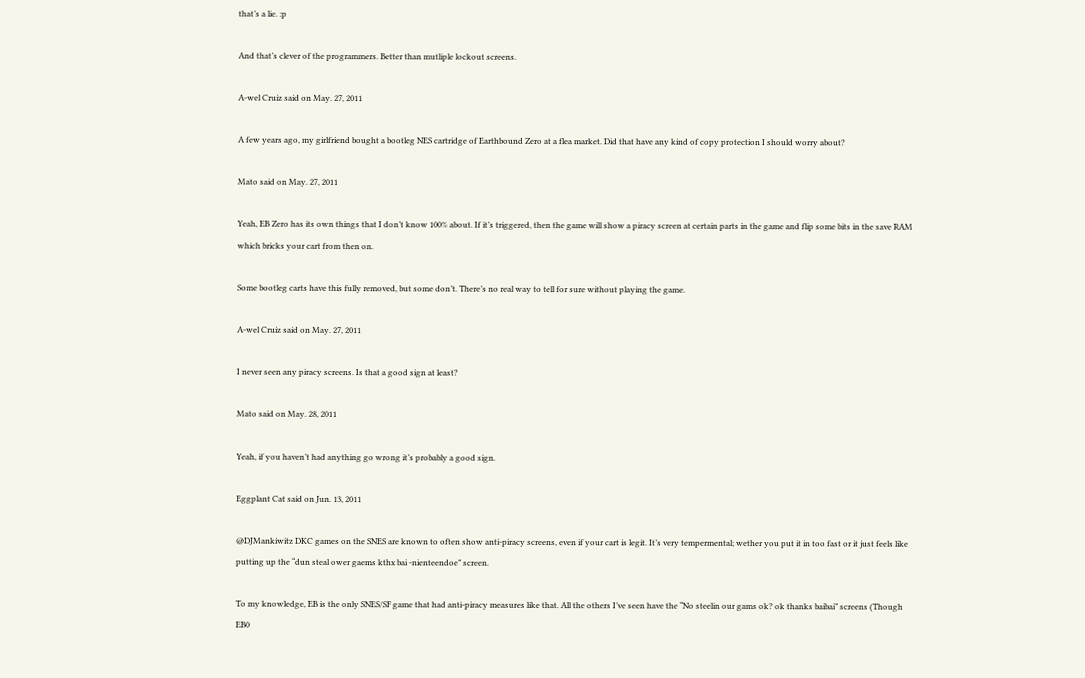that’s a lie. :p

And that’s clever of the programmers. Better than mutliple lockout screens.

A-wel Cruiz said on May. 27, 2011

A few years ago, my girlfriend bought a bootleg NES cartridge of Earthbound Zero at a flea market. Did that have any kind of copy protection I should worry about?

Mato said on May. 27, 2011

Yeah, EB Zero has its own things that I don’t know 100% about. If it’s triggered, then the game will show a piracy screen at certain parts in the game and flip some bits in the save RAM which bricks your cart from then on.

Some bootleg carts have this fully removed, but some don’t. There’s no real way to tell for sure without playing the game.

A-wel Cruiz said on May. 27, 2011

I never seen any piracy screens. Is that a good sign at least?

Mato said on May. 28, 2011

Yeah, if you haven’t had anything go wrong it’s probably a good sign.

Eggplant Cat said on Jun. 13, 2011

@DJMankiwitz DKC games on the SNES are known to often show anti-piracy screens, even if your cart is legit. It’s very tempermental; wether you put it in too fast or it just feels like putting up the “dun steal ower gaems kthx bai -nienteendoe” screen.

To my knowledge, EB is the only SNES/SF game that had anti-piracy measures like that. All the others I’ve seen have the “No steelin our gams ok? ok thanks baibai” screens (Though EB0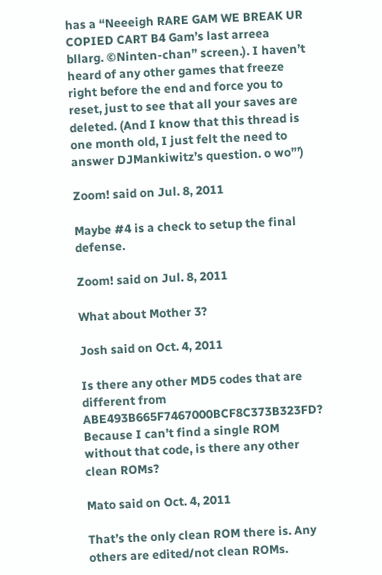has a “Neeeigh RARE GAM WE BREAK UR COPIED CART B4 Gam’s last arreea bllarg. ©Ninten-chan” screen.). I haven’t heard of any other games that freeze right before the end and force you to reset, just to see that all your saves are deleted. (And I know that this thread is one month old, I just felt the need to answer DJMankiwitz’s question. o wo”’)

Zoom! said on Jul. 8, 2011

Maybe #4 is a check to setup the final defense.

Zoom! said on Jul. 8, 2011

What about Mother 3?

Josh said on Oct. 4, 2011

Is there any other MD5 codes that are different from ABE493B665F7467000BCF8C373B323FD? Because I can’t find a single ROM without that code, is there any other clean ROMs?

Mato said on Oct. 4, 2011

That’s the only clean ROM there is. Any others are edited/not clean ROMs.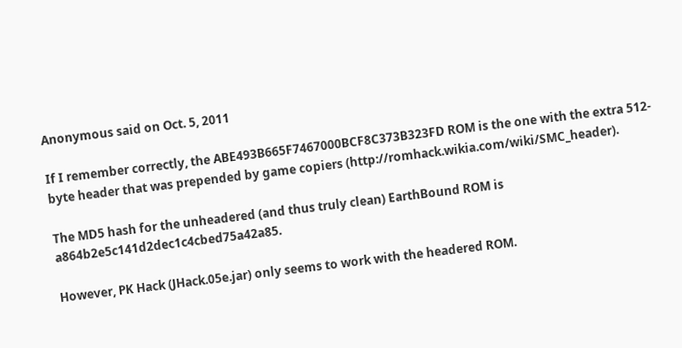Anonymous said on Oct. 5, 2011

If I remember correctly, the ABE493B665F7467000BCF8C373B323FD ROM is the one with the extra 512-byte header that was prepended by game copiers (http://romhack.wikia.com/wiki/SMC_header).

The MD5 hash for the unheadered (and thus truly clean) EarthBound ROM is a864b2e5c141d2dec1c4cbed75a42a85.

However, PK Hack (JHack.05e.jar) only seems to work with the headered ROM.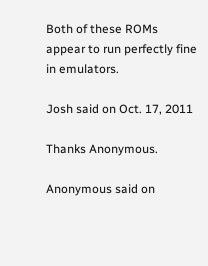Both of these ROMs appear to run perfectly fine in emulators.

Josh said on Oct. 17, 2011

Thanks Anonymous.

Anonymous said on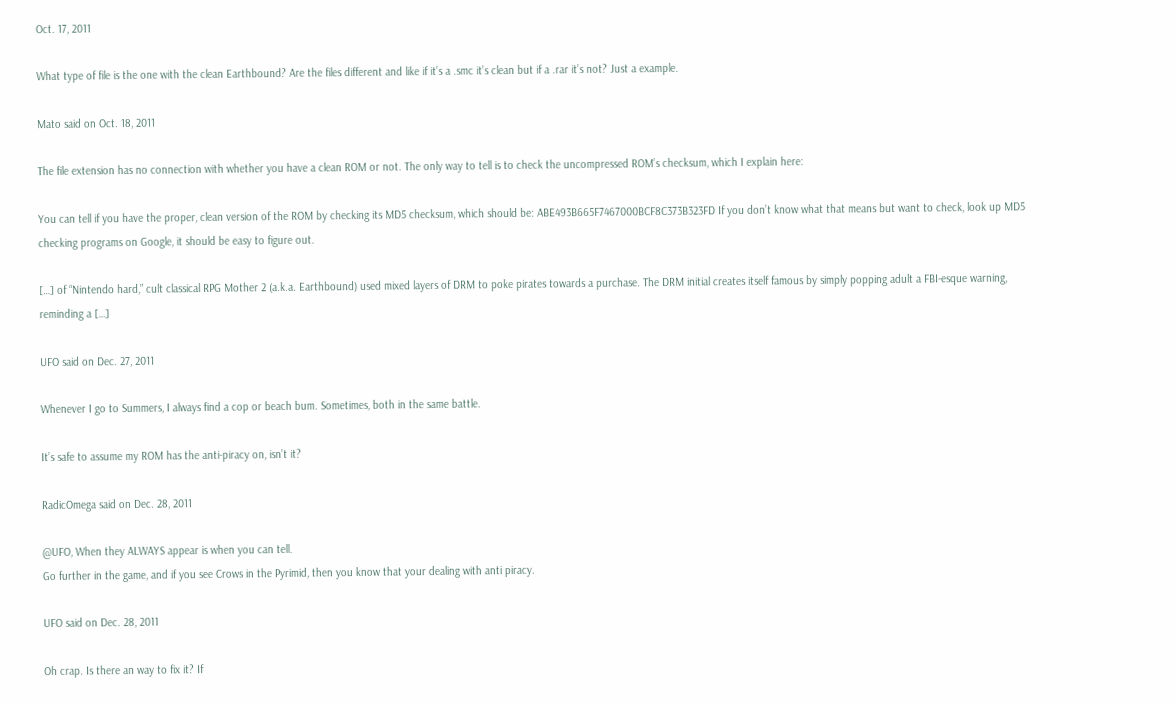Oct. 17, 2011

What type of file is the one with the clean Earthbound? Are the files different and like if it’s a .smc it’s clean but if a .rar it’s not? Just a example.

Mato said on Oct. 18, 2011

The file extension has no connection with whether you have a clean ROM or not. The only way to tell is to check the uncompressed ROM’s checksum, which I explain here:

You can tell if you have the proper, clean version of the ROM by checking its MD5 checksum, which should be: ABE493B665F7467000BCF8C373B323FD If you don’t know what that means but want to check, look up MD5 checking programs on Google, it should be easy to figure out.

[…] of “Nintendo hard,” cult classical RPG Mother 2 (a.k.a. Earthbound) used mixed layers of DRM to poke pirates towards a purchase. The DRM initial creates itself famous by simply popping adult a FBI-esque warning, reminding a […]

UFO said on Dec. 27, 2011

Whenever I go to Summers, I always find a cop or beach bum. Sometimes, both in the same battle.

It’s safe to assume my ROM has the anti-piracy on, isn’t it?

RadicOmega said on Dec. 28, 2011

@UFO, When they ALWAYS appear is when you can tell.
Go further in the game, and if you see Crows in the Pyrimid, then you know that your dealing with anti piracy.

UFO said on Dec. 28, 2011

Oh crap. Is there an way to fix it? If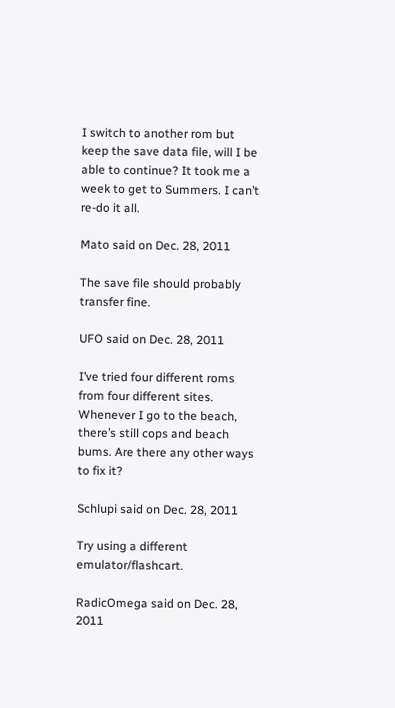I switch to another rom but keep the save data file, will I be able to continue? It took me a week to get to Summers. I can’t re-do it all.

Mato said on Dec. 28, 2011

The save file should probably transfer fine.

UFO said on Dec. 28, 2011

I’ve tried four different roms from four different sites. Whenever I go to the beach, there’s still cops and beach bums. Are there any other ways to fix it?

Schlupi said on Dec. 28, 2011

Try using a different emulator/flashcart.

RadicOmega said on Dec. 28, 2011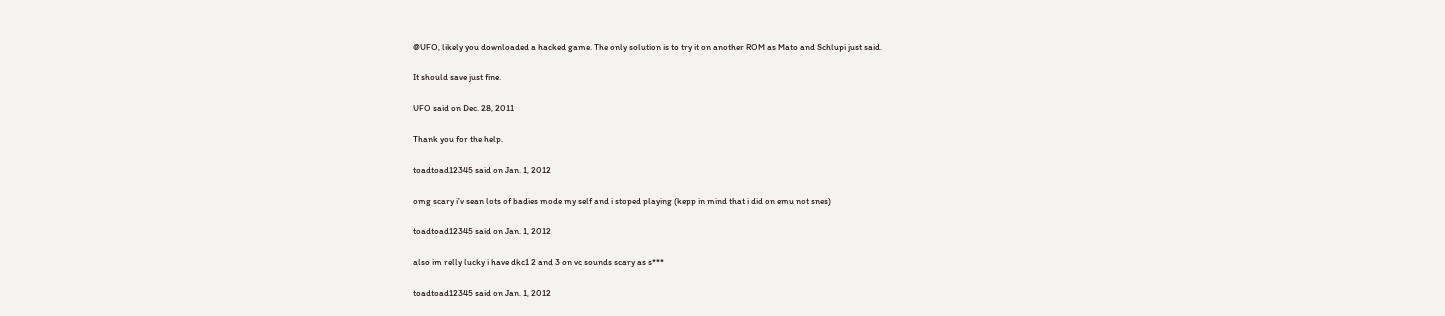@UFO, likely you downloaded a hacked game. The only solution is to try it on another ROM as Mato and Schlupi just said.

It should save just fine.

UFO said on Dec. 28, 2011

Thank you for the help.

toadtoad12345 said on Jan. 1, 2012

omg scary i’v sean lots of badies mode my self and i stoped playing (kepp in mind that i did on emu not snes)

toadtoad12345 said on Jan. 1, 2012

also im relly lucky i have dkc1 2 and 3 on vc sounds scary as s***

toadtoad12345 said on Jan. 1, 2012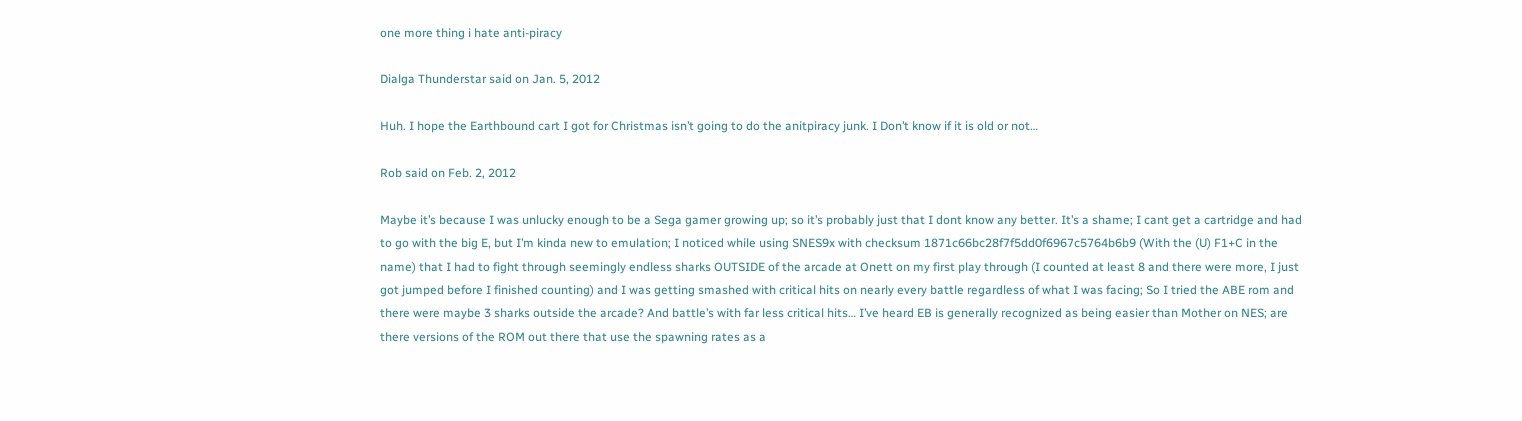one more thing i hate anti-piracy

Dialga Thunderstar said on Jan. 5, 2012

Huh. I hope the Earthbound cart I got for Christmas isn’t going to do the anitpiracy junk. I Don’t know if it is old or not…

Rob said on Feb. 2, 2012

Maybe it’s because I was unlucky enough to be a Sega gamer growing up; so it’s probably just that I dont know any better. It’s a shame; I cant get a cartridge and had to go with the big E, but I’m kinda new to emulation; I noticed while using SNES9x with checksum 1871c66bc28f7f5dd0f6967c5764b6b9 (With the (U) F1+C in the name) that I had to fight through seemingly endless sharks OUTSIDE of the arcade at Onett on my first play through (I counted at least 8 and there were more, I just got jumped before I finished counting) and I was getting smashed with critical hits on nearly every battle regardless of what I was facing; So I tried the ABE rom and there were maybe 3 sharks outside the arcade? And battle’s with far less critical hits… I’ve heard EB is generally recognized as being easier than Mother on NES; are there versions of the ROM out there that use the spawning rates as a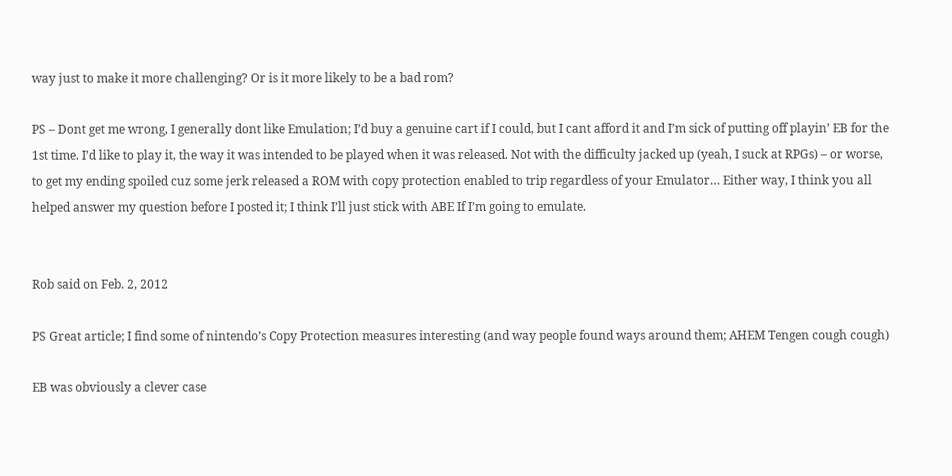way just to make it more challenging? Or is it more likely to be a bad rom?

PS – Dont get me wrong, I generally dont like Emulation; I’d buy a genuine cart if I could, but I cant afford it and I’m sick of putting off playin’ EB for the 1st time. I’d like to play it, the way it was intended to be played when it was released. Not with the difficulty jacked up (yeah, I suck at RPGs) – or worse, to get my ending spoiled cuz some jerk released a ROM with copy protection enabled to trip regardless of your Emulator… Either way, I think you all helped answer my question before I posted it; I think I’ll just stick with ABE If I’m going to emulate.


Rob said on Feb. 2, 2012

PS Great article; I find some of nintendo’s Copy Protection measures interesting (and way people found ways around them; AHEM Tengen cough cough)

EB was obviously a clever case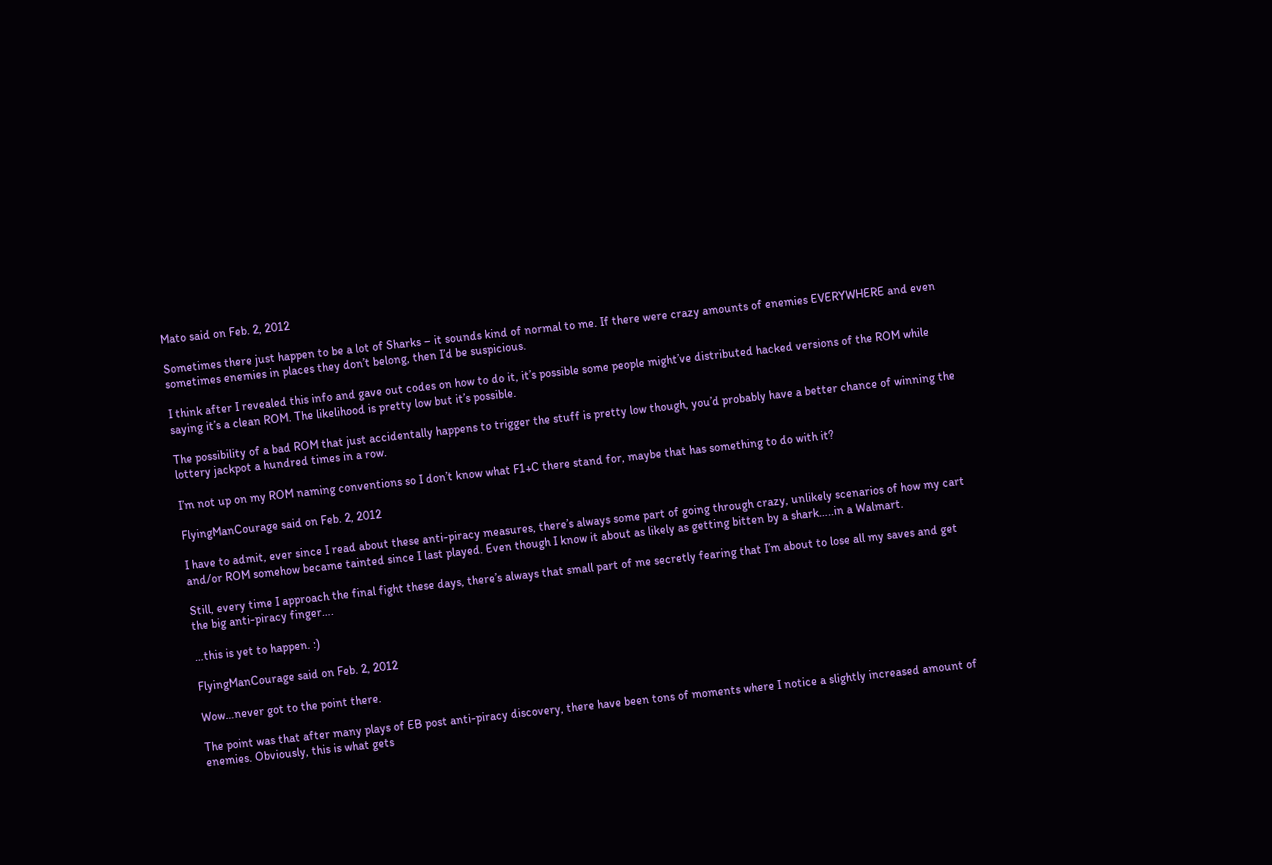Mato said on Feb. 2, 2012

Sometimes there just happen to be a lot of Sharks – it sounds kind of normal to me. If there were crazy amounts of enemies EVERYWHERE and even sometimes enemies in places they don’t belong, then I’d be suspicious.

I think after I revealed this info and gave out codes on how to do it, it’s possible some people might’ve distributed hacked versions of the ROM while saying it’s a clean ROM. The likelihood is pretty low but it’s possible.

The possibility of a bad ROM that just accidentally happens to trigger the stuff is pretty low though, you’d probably have a better chance of winning the lottery jackpot a hundred times in a row.

I’m not up on my ROM naming conventions so I don’t know what F1+C there stand for, maybe that has something to do with it?

FlyingManCourage said on Feb. 2, 2012

I have to admit, ever since I read about these anti-piracy measures, there’s always some part of going through crazy, unlikely scenarios of how my cart and/or ROM somehow became tainted since I last played. Even though I know it about as likely as getting bitten by a shark…..in a Walmart.

Still, every time I approach the final fight these days, there’s always that small part of me secretly fearing that I’m about to lose all my saves and get the big anti-piracy finger….

…this is yet to happen. :)

FlyingManCourage said on Feb. 2, 2012

Wow…never got to the point there.

The point was that after many plays of EB post anti-piracy discovery, there have been tons of moments where I notice a slightly increased amount of enemies. Obviously, this is what gets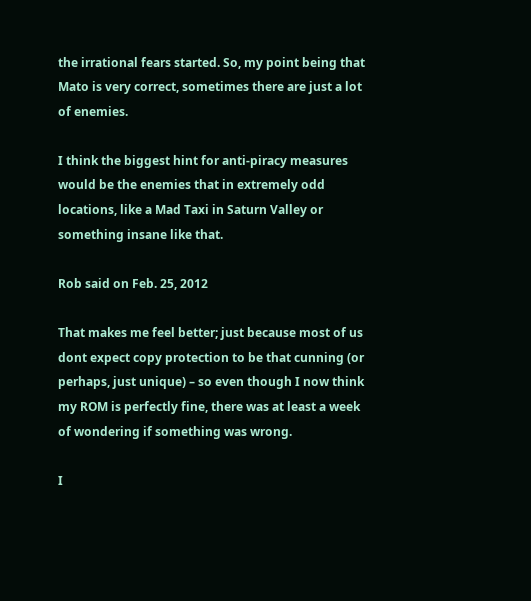the irrational fears started. So, my point being that Mato is very correct, sometimes there are just a lot of enemies.

I think the biggest hint for anti-piracy measures would be the enemies that in extremely odd locations, like a Mad Taxi in Saturn Valley or something insane like that.

Rob said on Feb. 25, 2012

That makes me feel better; just because most of us dont expect copy protection to be that cunning (or perhaps, just unique) – so even though I now think my ROM is perfectly fine, there was at least a week of wondering if something was wrong.

I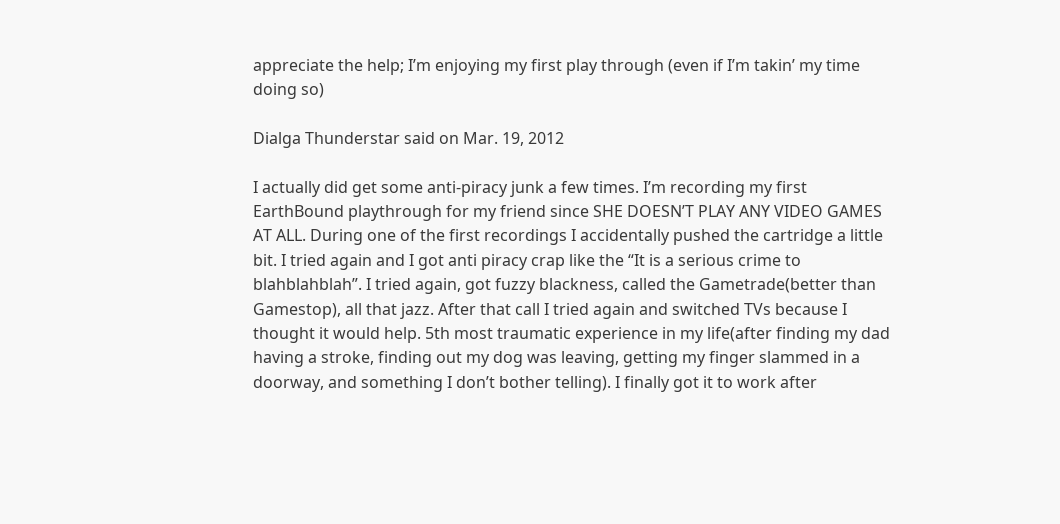appreciate the help; I’m enjoying my first play through (even if I’m takin’ my time doing so)

Dialga Thunderstar said on Mar. 19, 2012

I actually did get some anti-piracy junk a few times. I’m recording my first EarthBound playthrough for my friend since SHE DOESN’T PLAY ANY VIDEO GAMES AT ALL. During one of the first recordings I accidentally pushed the cartridge a little bit. I tried again and I got anti piracy crap like the “It is a serious crime to blahblahblah”. I tried again, got fuzzy blackness, called the Gametrade(better than Gamestop), all that jazz. After that call I tried again and switched TVs because I thought it would help. 5th most traumatic experience in my life(after finding my dad having a stroke, finding out my dog was leaving, getting my finger slammed in a doorway, and something I don’t bother telling). I finally got it to work after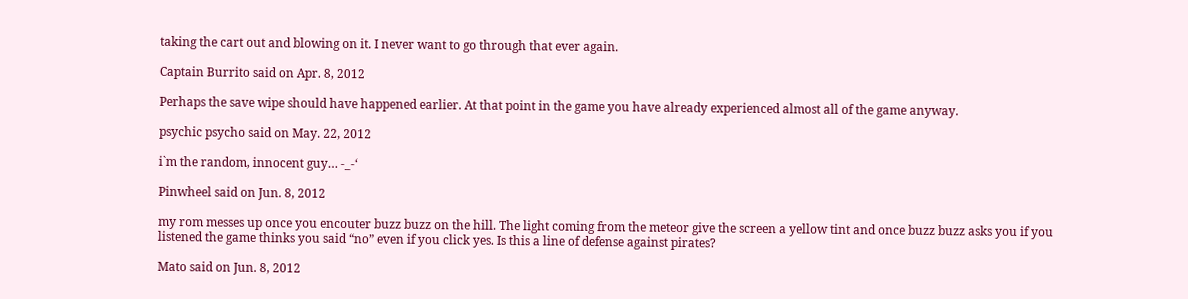taking the cart out and blowing on it. I never want to go through that ever again.

Captain Burrito said on Apr. 8, 2012

Perhaps the save wipe should have happened earlier. At that point in the game you have already experienced almost all of the game anyway.

psychic psycho said on May. 22, 2012

i`m the random, innocent guy… -_-‘

Pinwheel said on Jun. 8, 2012

my rom messes up once you encouter buzz buzz on the hill. The light coming from the meteor give the screen a yellow tint and once buzz buzz asks you if you listened the game thinks you said “no” even if you click yes. Is this a line of defense against pirates?

Mato said on Jun. 8, 2012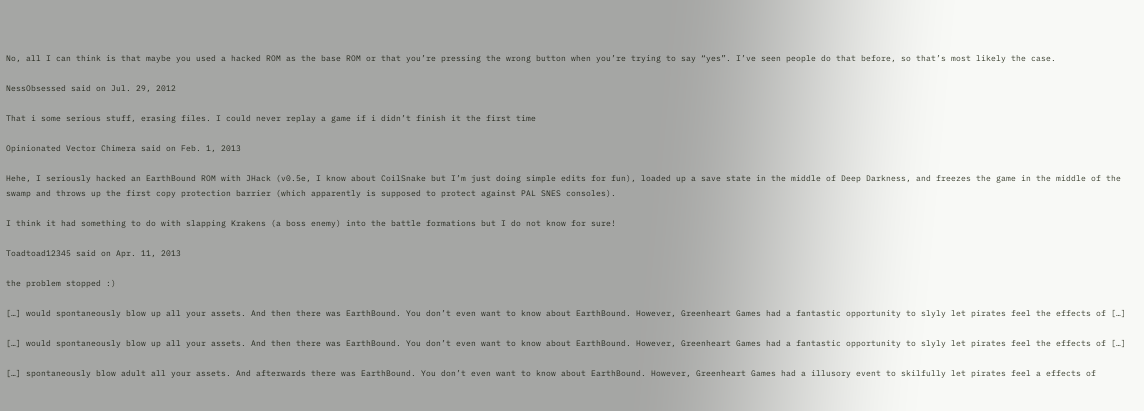No, all I can think is that maybe you used a hacked ROM as the base ROM or that you’re pressing the wrong button when you’re trying to say “yes”. I’ve seen people do that before, so that’s most likely the case.

NessObsessed said on Jul. 29, 2012

That i some serious stuff, erasing files. I could never replay a game if i didn’t finish it the first time

Opinionated Vector Chimera said on Feb. 1, 2013

Hehe, I seriously hacked an EarthBound ROM with JHack (v0.5e, I know about CoilSnake but I’m just doing simple edits for fun), loaded up a save state in the middle of Deep Darkness, and freezes the game in the middle of the swamp and throws up the first copy protection barrier (which apparently is supposed to protect against PAL SNES consoles).

I think it had something to do with slapping Krakens (a boss enemy) into the battle formations but I do not know for sure!

Toadtoad12345 said on Apr. 11, 2013

the problem stopped :)

[…] would spontaneously blow up all your assets. And then there was EarthBound. You don’t even want to know about EarthBound. However, Greenheart Games had a fantastic opportunity to slyly let pirates feel the effects of […]

[…] would spontaneously blow up all your assets. And then there was EarthBound. You don’t even want to know about EarthBound. However, Greenheart Games had a fantastic opportunity to slyly let pirates feel the effects of […]

[…] spontaneously blow adult all your assets. And afterwards there was EarthBound. You don’t even want to know about EarthBound. However, Greenheart Games had a illusory event to skilfully let pirates feel a effects of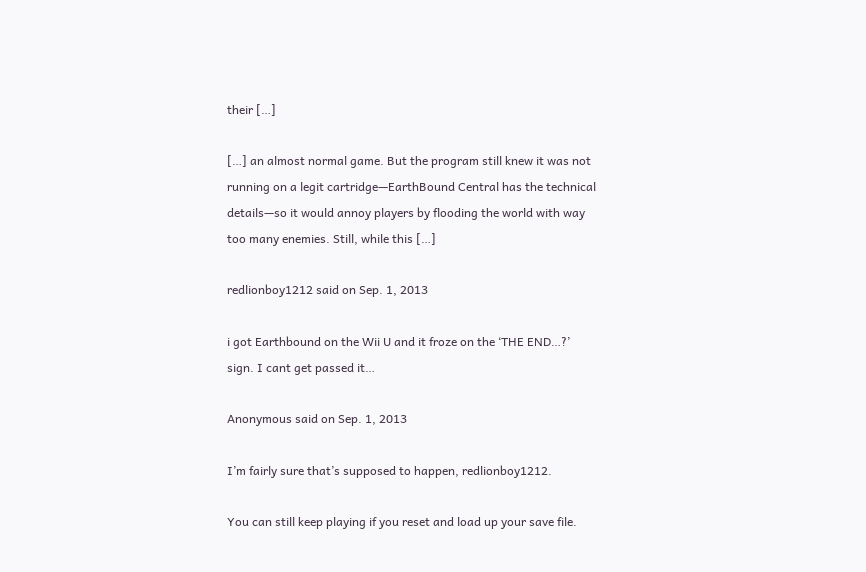their […]

[…] an almost normal game. But the program still knew it was not running on a legit cartridge—EarthBound Central has the technical details—so it would annoy players by flooding the world with way too many enemies. Still, while this […]

redlionboy1212 said on Sep. 1, 2013

i got Earthbound on the Wii U and it froze on the ‘THE END…?’ sign. I cant get passed it…

Anonymous said on Sep. 1, 2013

I’m fairly sure that’s supposed to happen, redlionboy1212.

You can still keep playing if you reset and load up your save file.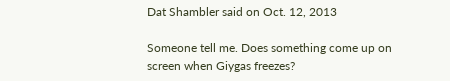Dat Shambler said on Oct. 12, 2013

Someone tell me. Does something come up on screen when Giygas freezes?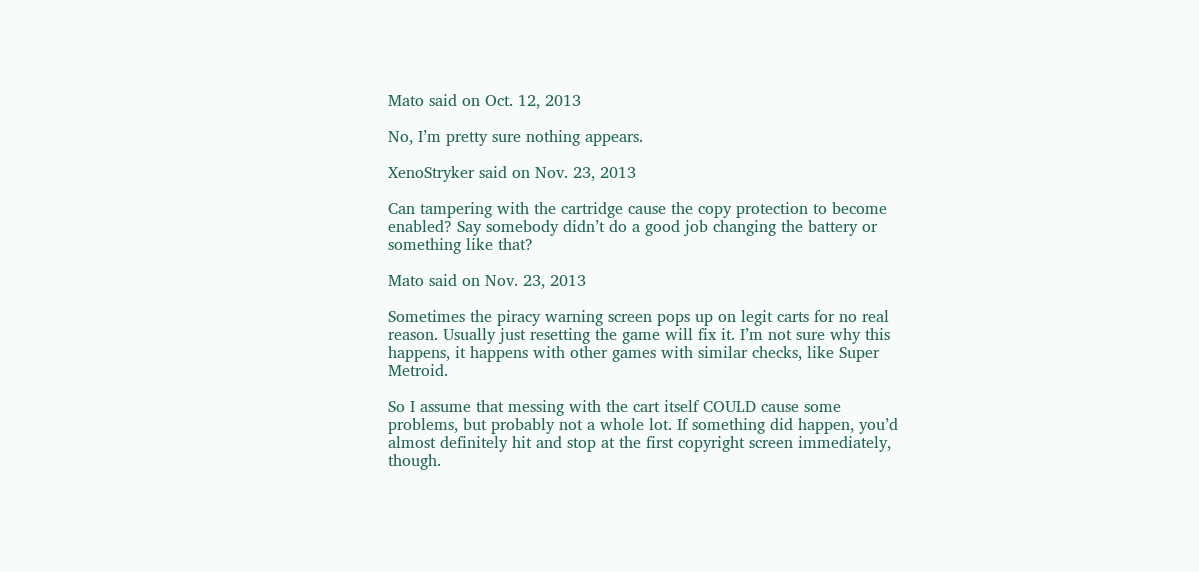Mato said on Oct. 12, 2013

No, I’m pretty sure nothing appears.

XenoStryker said on Nov. 23, 2013

Can tampering with the cartridge cause the copy protection to become enabled? Say somebody didn’t do a good job changing the battery or something like that?

Mato said on Nov. 23, 2013

Sometimes the piracy warning screen pops up on legit carts for no real reason. Usually just resetting the game will fix it. I’m not sure why this happens, it happens with other games with similar checks, like Super Metroid.

So I assume that messing with the cart itself COULD cause some problems, but probably not a whole lot. If something did happen, you’d almost definitely hit and stop at the first copyright screen immediately, though.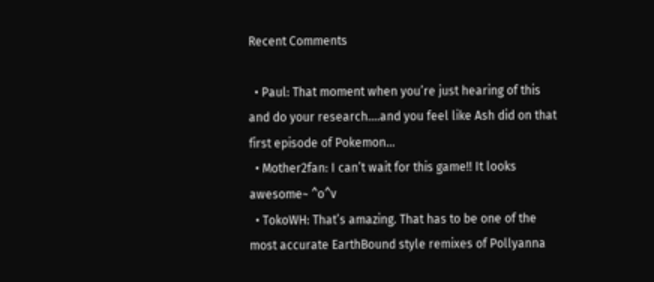Recent Comments

  • Paul: That moment when you’re just hearing of this and do your research….and you feel like Ash did on that first episode of Pokemon...
  • Mother2fan: I can’t wait for this game!! It looks awesome~ ^o^v
  • TokoWH: That’s amazing. That has to be one of the most accurate EarthBound style remixes of Pollyanna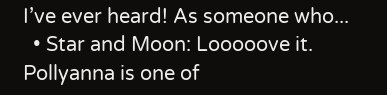I’ve ever heard! As someone who...
  • Star and Moon: Looooove it. Pollyanna is one of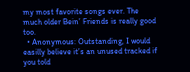my most favorite songs ever. The much older Bein’ Friends is really good too.
  • Anonymous: Outstanding, I would easilly believe it’s an unused tracked if you told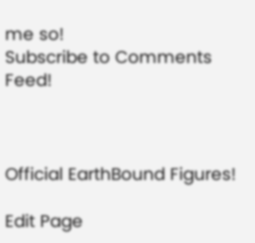me so!
Subscribe to Comments Feed!



Official EarthBound Figures!

Edit Page